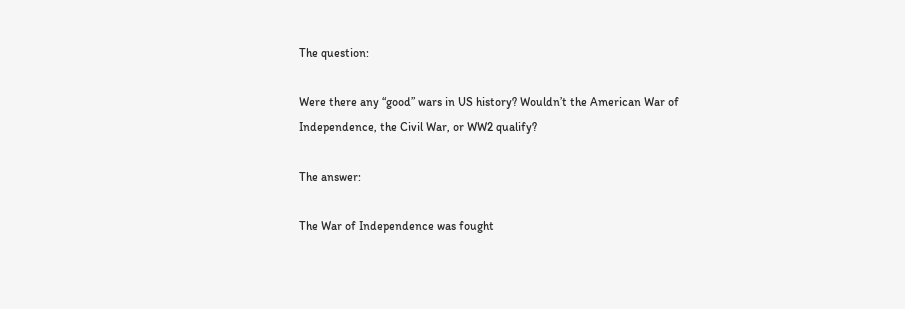The question:

Were there any “good” wars in US history? Wouldn’t the American War of Independence, the Civil War, or WW2 qualify?

The answer:

The War of Independence was fought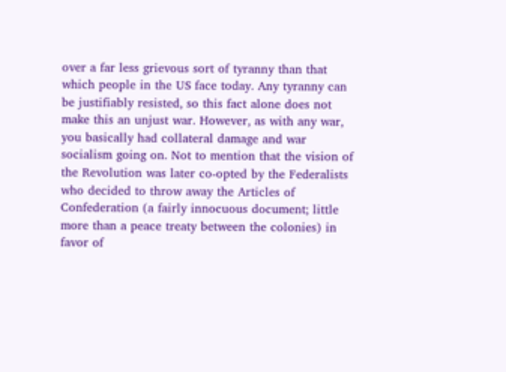over a far less grievous sort of tyranny than that which people in the US face today. Any tyranny can be justifiably resisted, so this fact alone does not make this an unjust war. However, as with any war, you basically had collateral damage and war socialism going on. Not to mention that the vision of the Revolution was later co-opted by the Federalists who decided to throw away the Articles of Confederation (a fairly innocuous document; little more than a peace treaty between the colonies) in favor of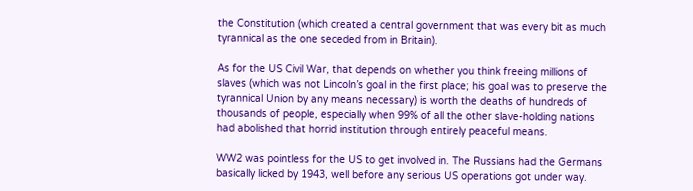the Constitution (which created a central government that was every bit as much tyrannical as the one seceded from in Britain).

As for the US Civil War, that depends on whether you think freeing millions of slaves (which was not Lincoln’s goal in the first place; his goal was to preserve the tyrannical Union by any means necessary) is worth the deaths of hundreds of thousands of people, especially when 99% of all the other slave-holding nations had abolished that horrid institution through entirely peaceful means.

WW2 was pointless for the US to get involved in. The Russians had the Germans basically licked by 1943, well before any serious US operations got under way.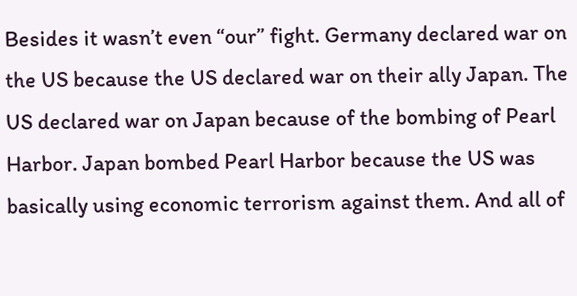Besides it wasn’t even “our” fight. Germany declared war on the US because the US declared war on their ally Japan. The US declared war on Japan because of the bombing of Pearl Harbor. Japan bombed Pearl Harbor because the US was basically using economic terrorism against them. And all of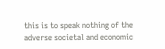this is to speak nothing of the adverse societal and economic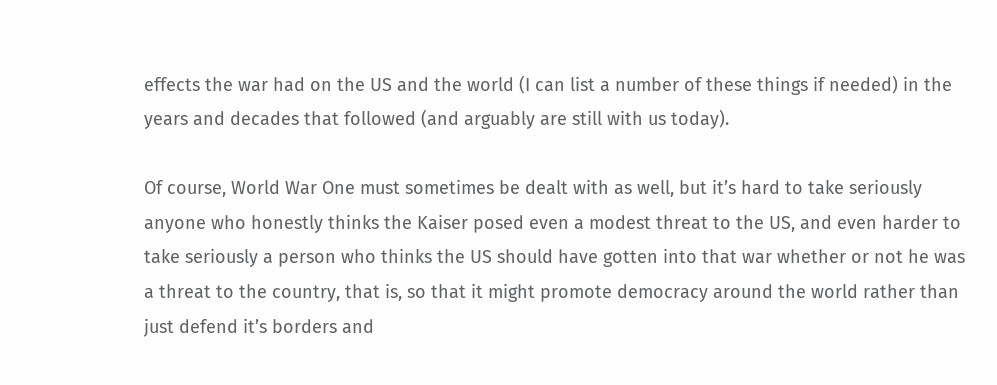effects the war had on the US and the world (I can list a number of these things if needed) in the years and decades that followed (and arguably are still with us today).

Of course, World War One must sometimes be dealt with as well, but it’s hard to take seriously anyone who honestly thinks the Kaiser posed even a modest threat to the US, and even harder to take seriously a person who thinks the US should have gotten into that war whether or not he was a threat to the country, that is, so that it might promote democracy around the world rather than just defend it’s borders and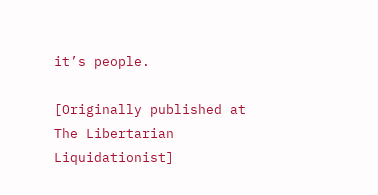it’s people.

[Originally published at The Libertarian Liquidationist]